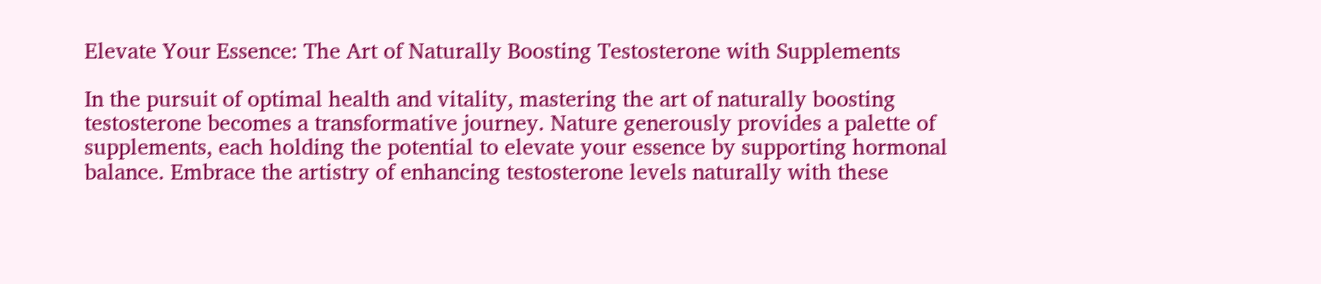Elevate Your Essence: The Art of Naturally Boosting Testosterone with Supplements

In the pursuit of optimal health and vitality, mastering the art of naturally boosting testosterone becomes a transformative journey. Nature generously provides a palette of supplements, each holding the potential to elevate your essence by supporting hormonal balance. Embrace the artistry of enhancing testosterone levels naturally with these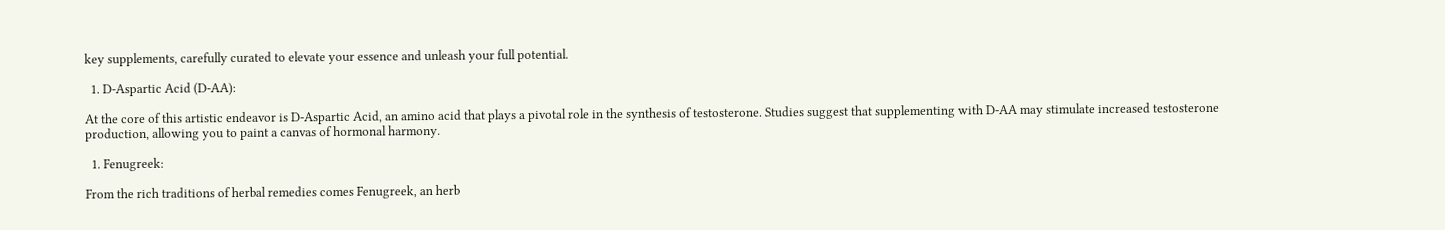key supplements, carefully curated to elevate your essence and unleash your full potential.

  1. D-Aspartic Acid (D-AA):

At the core of this artistic endeavor is D-Aspartic Acid, an amino acid that plays a pivotal role in the synthesis of testosterone. Studies suggest that supplementing with D-AA may stimulate increased testosterone production, allowing you to paint a canvas of hormonal harmony.

  1. Fenugreek:

From the rich traditions of herbal remedies comes Fenugreek, an herb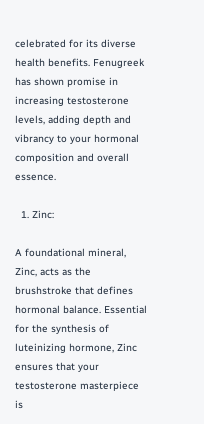celebrated for its diverse health benefits. Fenugreek has shown promise in increasing testosterone levels, adding depth and vibrancy to your hormonal composition and overall essence.

  1. Zinc:

A foundational mineral, Zinc, acts as the brushstroke that defines hormonal balance. Essential for the synthesis of luteinizing hormone, Zinc ensures that your testosterone masterpiece is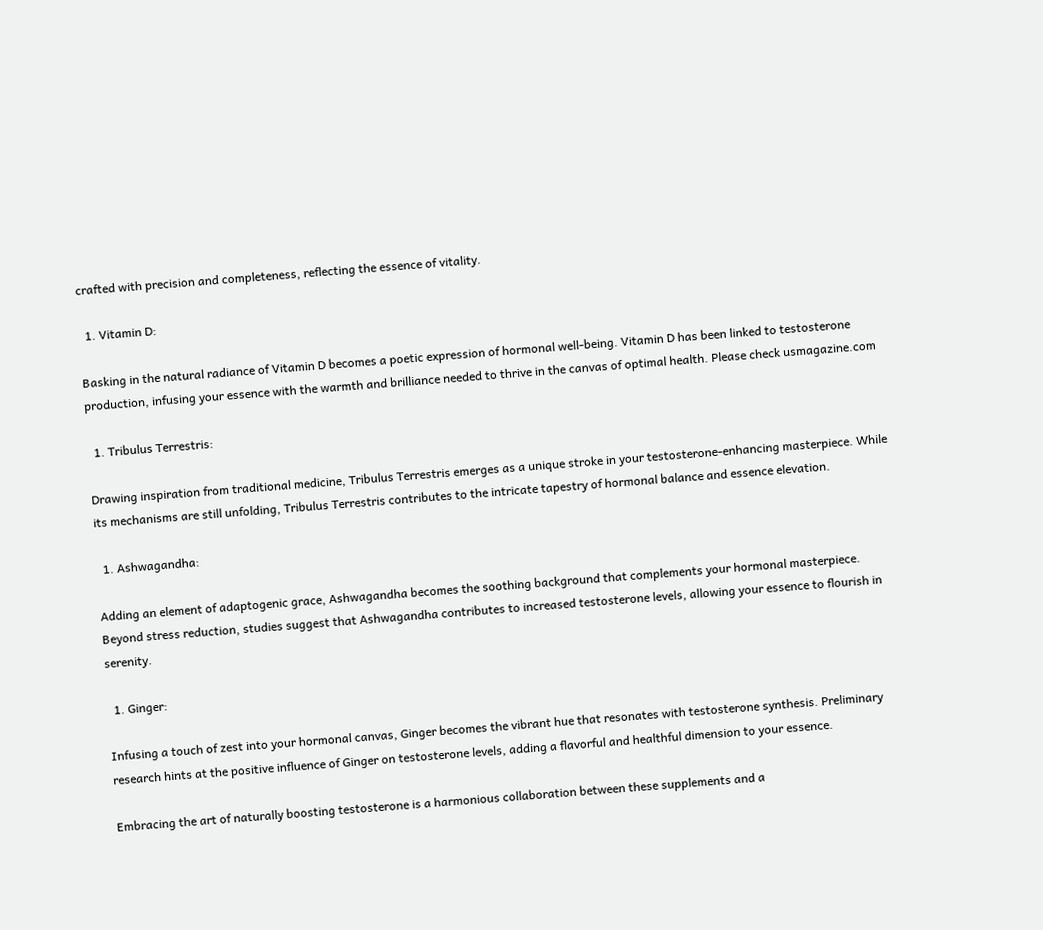crafted with precision and completeness, reflecting the essence of vitality.

  1. Vitamin D:

Basking in the natural radiance of Vitamin D becomes a poetic expression of hormonal well-being. Vitamin D has been linked to testosterone production, infusing your essence with the warmth and brilliance needed to thrive in the canvas of optimal health. Please check usmagazine.com

  1. Tribulus Terrestris:

Drawing inspiration from traditional medicine, Tribulus Terrestris emerges as a unique stroke in your testosterone-enhancing masterpiece. While its mechanisms are still unfolding, Tribulus Terrestris contributes to the intricate tapestry of hormonal balance and essence elevation.

  1. Ashwagandha:

Adding an element of adaptogenic grace, Ashwagandha becomes the soothing background that complements your hormonal masterpiece. Beyond stress reduction, studies suggest that Ashwagandha contributes to increased testosterone levels, allowing your essence to flourish in serenity.

  1. Ginger:

Infusing a touch of zest into your hormonal canvas, Ginger becomes the vibrant hue that resonates with testosterone synthesis. Preliminary research hints at the positive influence of Ginger on testosterone levels, adding a flavorful and healthful dimension to your essence.

Embracing the art of naturally boosting testosterone is a harmonious collaboration between these supplements and a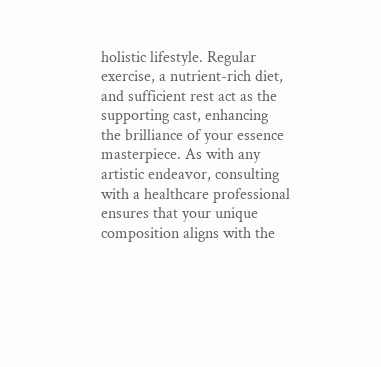holistic lifestyle. Regular exercise, a nutrient-rich diet, and sufficient rest act as the supporting cast, enhancing the brilliance of your essence masterpiece. As with any artistic endeavor, consulting with a healthcare professional ensures that your unique composition aligns with the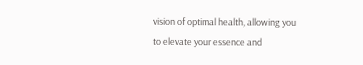vision of optimal health, allowing you to elevate your essence and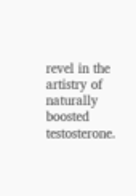revel in the artistry of naturally boosted testosterone.